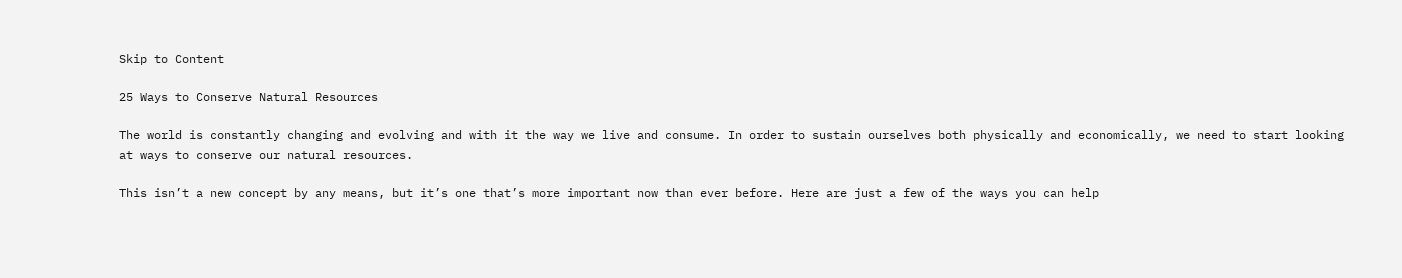Skip to Content

25 Ways to Conserve Natural Resources

The world is constantly changing and evolving and with it the way we live and consume. In order to sustain ourselves both physically and economically, we need to start looking at ways to conserve our natural resources.

This isn’t a new concept by any means, but it’s one that’s more important now than ever before. Here are just a few of the ways you can help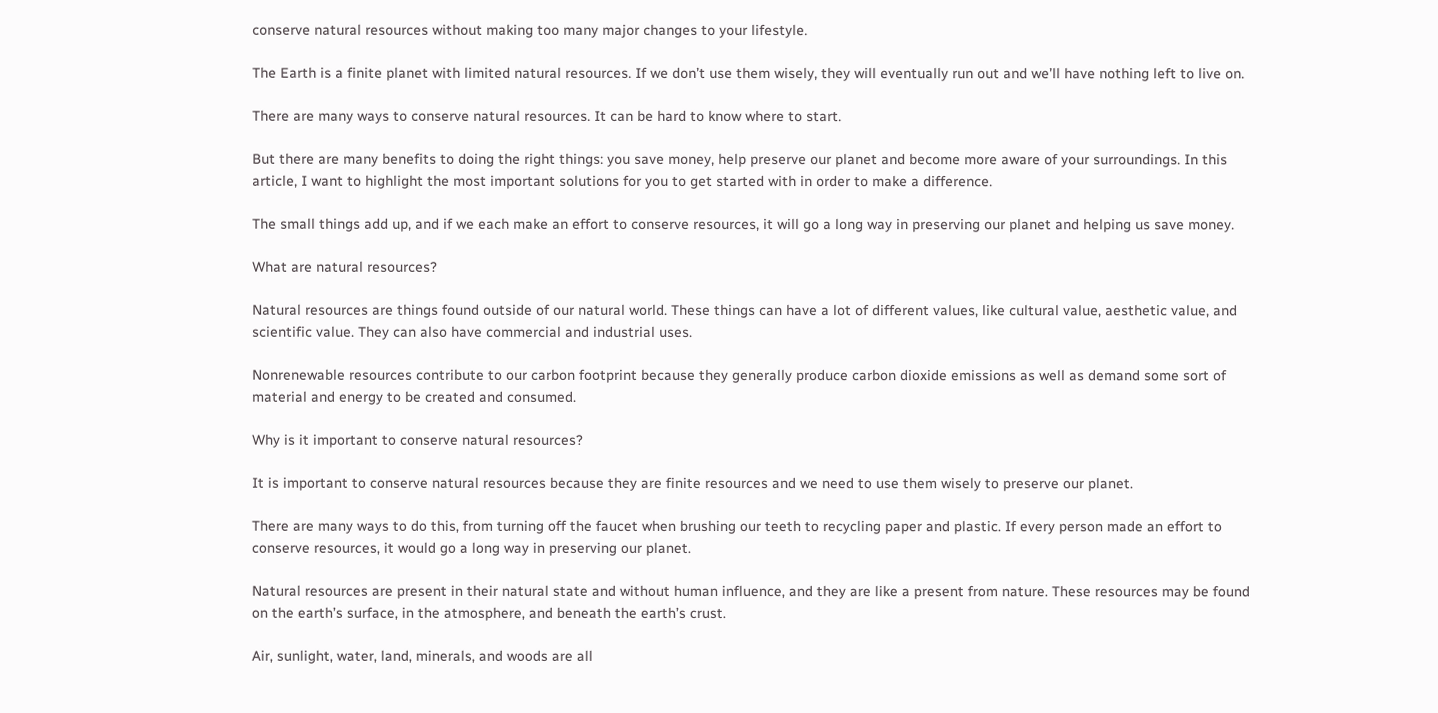conserve natural resources without making too many major changes to your lifestyle.

The Earth is a finite planet with limited natural resources. If we don’t use them wisely, they will eventually run out and we’ll have nothing left to live on.

There are many ways to conserve natural resources. It can be hard to know where to start.

But there are many benefits to doing the right things: you save money, help preserve our planet and become more aware of your surroundings. In this article, I want to highlight the most important solutions for you to get started with in order to make a difference.

The small things add up, and if we each make an effort to conserve resources, it will go a long way in preserving our planet and helping us save money.

What are natural resources?

Natural resources are things found outside of our natural world. These things can have a lot of different values, like cultural value, aesthetic value, and scientific value. They can also have commercial and industrial uses.

Nonrenewable resources contribute to our carbon footprint because they generally produce carbon dioxide emissions as well as demand some sort of material and energy to be created and consumed.

Why is it important to conserve natural resources?

It is important to conserve natural resources because they are finite resources and we need to use them wisely to preserve our planet.

There are many ways to do this, from turning off the faucet when brushing our teeth to recycling paper and plastic. If every person made an effort to conserve resources, it would go a long way in preserving our planet.

Natural resources are present in their natural state and without human influence, and they are like a present from nature. These resources may be found on the earth’s surface, in the atmosphere, and beneath the earth’s crust.

Air, sunlight, water, land, minerals, and woods are all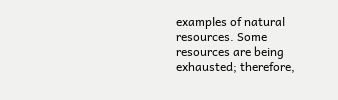examples of natural resources. Some resources are being exhausted; therefore,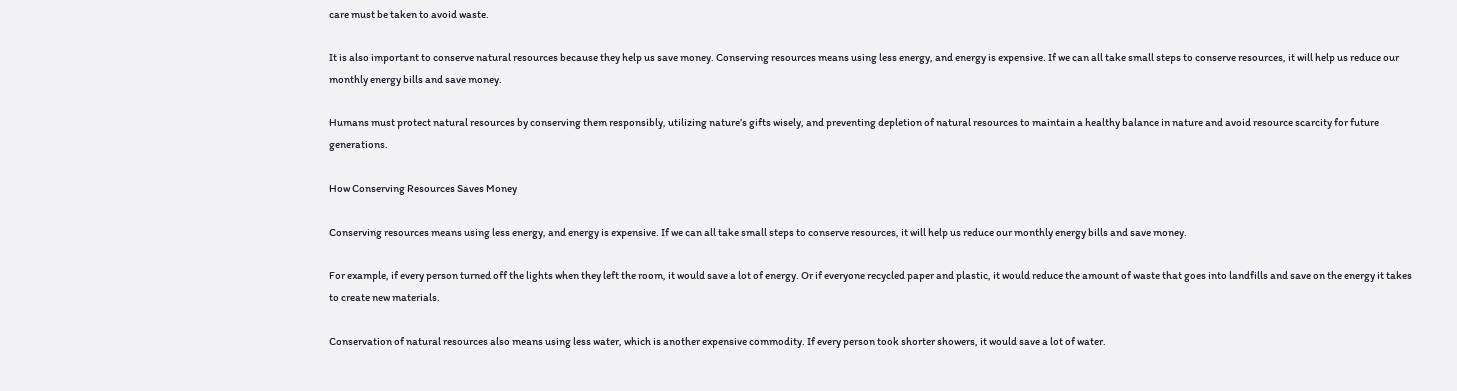care must be taken to avoid waste.

It is also important to conserve natural resources because they help us save money. Conserving resources means using less energy, and energy is expensive. If we can all take small steps to conserve resources, it will help us reduce our monthly energy bills and save money.

Humans must protect natural resources by conserving them responsibly, utilizing nature’s gifts wisely, and preventing depletion of natural resources to maintain a healthy balance in nature and avoid resource scarcity for future generations.

How Conserving Resources Saves Money

Conserving resources means using less energy, and energy is expensive. If we can all take small steps to conserve resources, it will help us reduce our monthly energy bills and save money.

For example, if every person turned off the lights when they left the room, it would save a lot of energy. Or if everyone recycled paper and plastic, it would reduce the amount of waste that goes into landfills and save on the energy it takes to create new materials.

Conservation of natural resources also means using less water, which is another expensive commodity. If every person took shorter showers, it would save a lot of water.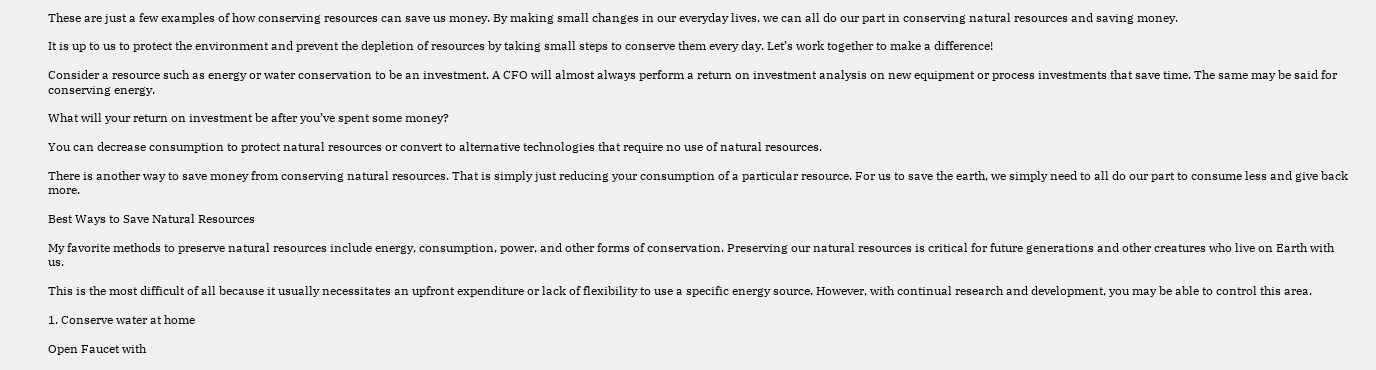These are just a few examples of how conserving resources can save us money. By making small changes in our everyday lives, we can all do our part in conserving natural resources and saving money.

It is up to us to protect the environment and prevent the depletion of resources by taking small steps to conserve them every day. Let’s work together to make a difference!

Consider a resource such as energy or water conservation to be an investment. A CFO will almost always perform a return on investment analysis on new equipment or process investments that save time. The same may be said for conserving energy.

What will your return on investment be after you’ve spent some money?

You can decrease consumption to protect natural resources or convert to alternative technologies that require no use of natural resources.

There is another way to save money from conserving natural resources. That is simply just reducing your consumption of a particular resource. For us to save the earth, we simply need to all do our part to consume less and give back more.

Best Ways to Save Natural Resources

My favorite methods to preserve natural resources include energy, consumption, power, and other forms of conservation. Preserving our natural resources is critical for future generations and other creatures who live on Earth with us.

This is the most difficult of all because it usually necessitates an upfront expenditure or lack of flexibility to use a specific energy source. However, with continual research and development, you may be able to control this area.

1. Conserve water at home

Open Faucet with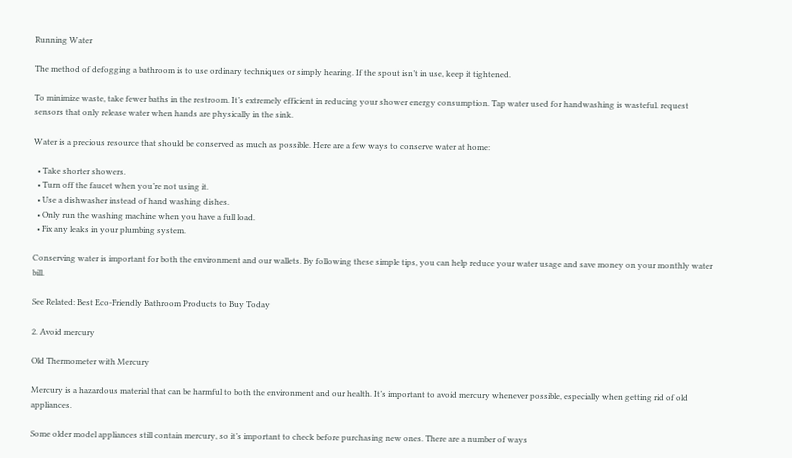Running Water

The method of defogging a bathroom is to use ordinary techniques or simply hearing. If the spout isn’t in use, keep it tightened.

To minimize waste, take fewer baths in the restroom. It’s extremely efficient in reducing your shower energy consumption. Tap water used for handwashing is wasteful. request sensors that only release water when hands are physically in the sink.

Water is a precious resource that should be conserved as much as possible. Here are a few ways to conserve water at home:

  • Take shorter showers.
  • Turn off the faucet when you’re not using it.
  • Use a dishwasher instead of hand washing dishes.
  • Only run the washing machine when you have a full load.
  • Fix any leaks in your plumbing system.

Conserving water is important for both the environment and our wallets. By following these simple tips, you can help reduce your water usage and save money on your monthly water bill.

See Related: Best Eco-Friendly Bathroom Products to Buy Today

2. Avoid mercury

Old Thermometer with Mercury

Mercury is a hazardous material that can be harmful to both the environment and our health. It’s important to avoid mercury whenever possible, especially when getting rid of old appliances.

Some older model appliances still contain mercury, so it’s important to check before purchasing new ones. There are a number of ways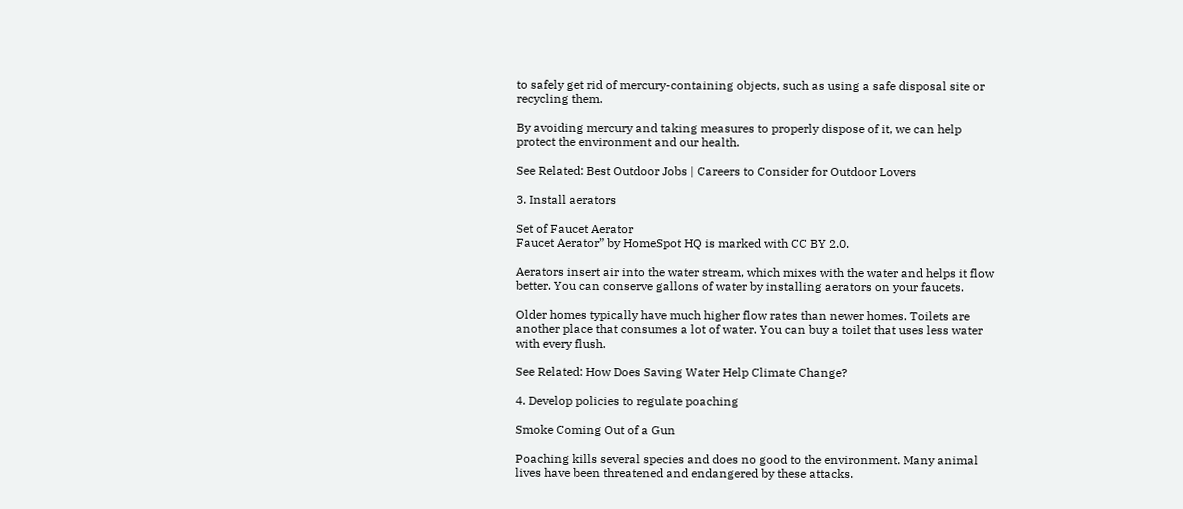to safely get rid of mercury-containing objects, such as using a safe disposal site or recycling them.

By avoiding mercury and taking measures to properly dispose of it, we can help protect the environment and our health.

See Related: Best Outdoor Jobs | Careers to Consider for Outdoor Lovers

3. Install aerators

Set of Faucet Aerator
Faucet Aerator” by HomeSpot HQ is marked with CC BY 2.0.

Aerators insert air into the water stream, which mixes with the water and helps it flow better. You can conserve gallons of water by installing aerators on your faucets.

Older homes typically have much higher flow rates than newer homes. Toilets are another place that consumes a lot of water. You can buy a toilet that uses less water with every flush.

See Related: How Does Saving Water Help Climate Change?

4. Develop policies to regulate poaching

Smoke Coming Out of a Gun

Poaching kills several species and does no good to the environment. Many animal lives have been threatened and endangered by these attacks.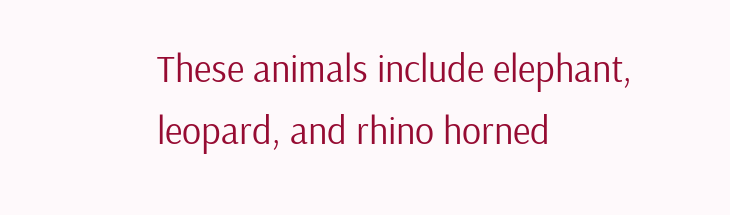These animals include elephant, leopard, and rhino horned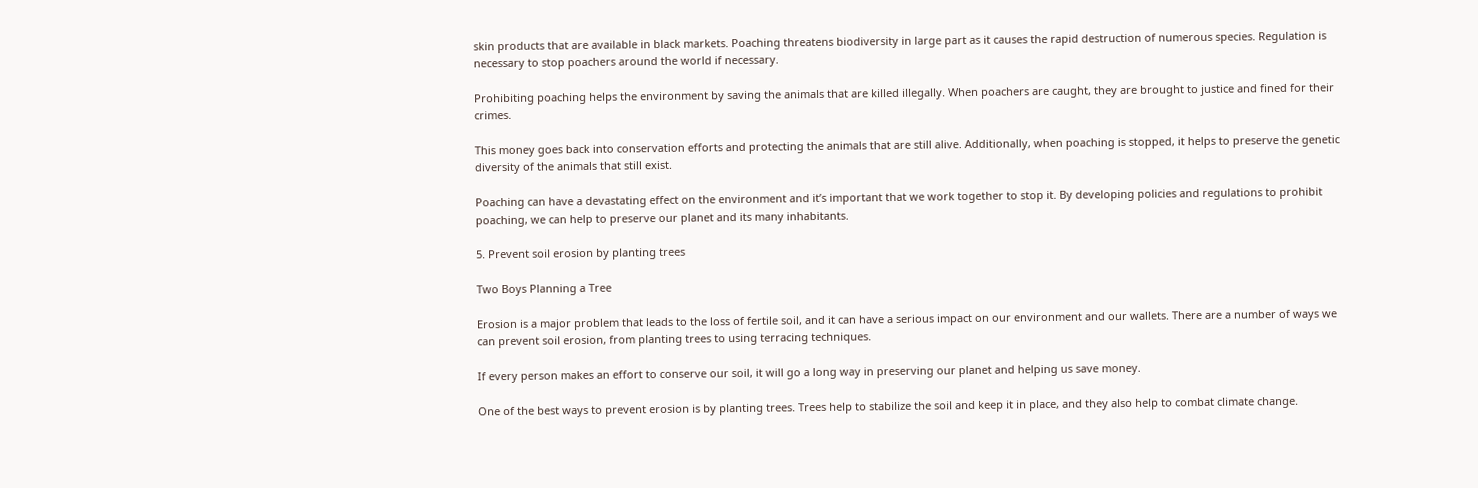skin products that are available in black markets. Poaching threatens biodiversity in large part as it causes the rapid destruction of numerous species. Regulation is necessary to stop poachers around the world if necessary.

Prohibiting poaching helps the environment by saving the animals that are killed illegally. When poachers are caught, they are brought to justice and fined for their crimes.

This money goes back into conservation efforts and protecting the animals that are still alive. Additionally, when poaching is stopped, it helps to preserve the genetic diversity of the animals that still exist.

Poaching can have a devastating effect on the environment and it’s important that we work together to stop it. By developing policies and regulations to prohibit poaching, we can help to preserve our planet and its many inhabitants.

5. Prevent soil erosion by planting trees

Two Boys Planning a Tree

Erosion is a major problem that leads to the loss of fertile soil, and it can have a serious impact on our environment and our wallets. There are a number of ways we can prevent soil erosion, from planting trees to using terracing techniques.

If every person makes an effort to conserve our soil, it will go a long way in preserving our planet and helping us save money.

One of the best ways to prevent erosion is by planting trees. Trees help to stabilize the soil and keep it in place, and they also help to combat climate change.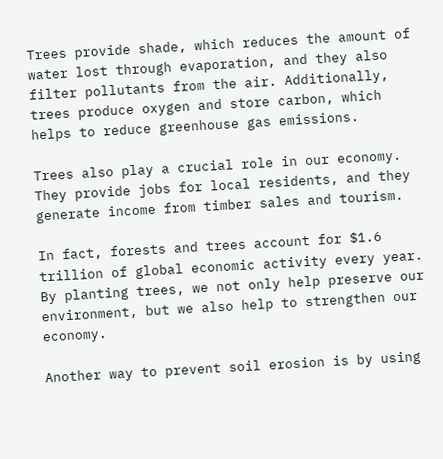Trees provide shade, which reduces the amount of water lost through evaporation, and they also filter pollutants from the air. Additionally, trees produce oxygen and store carbon, which helps to reduce greenhouse gas emissions.

Trees also play a crucial role in our economy. They provide jobs for local residents, and they generate income from timber sales and tourism.

In fact, forests and trees account for $1.6 trillion of global economic activity every year. By planting trees, we not only help preserve our environment, but we also help to strengthen our economy.

Another way to prevent soil erosion is by using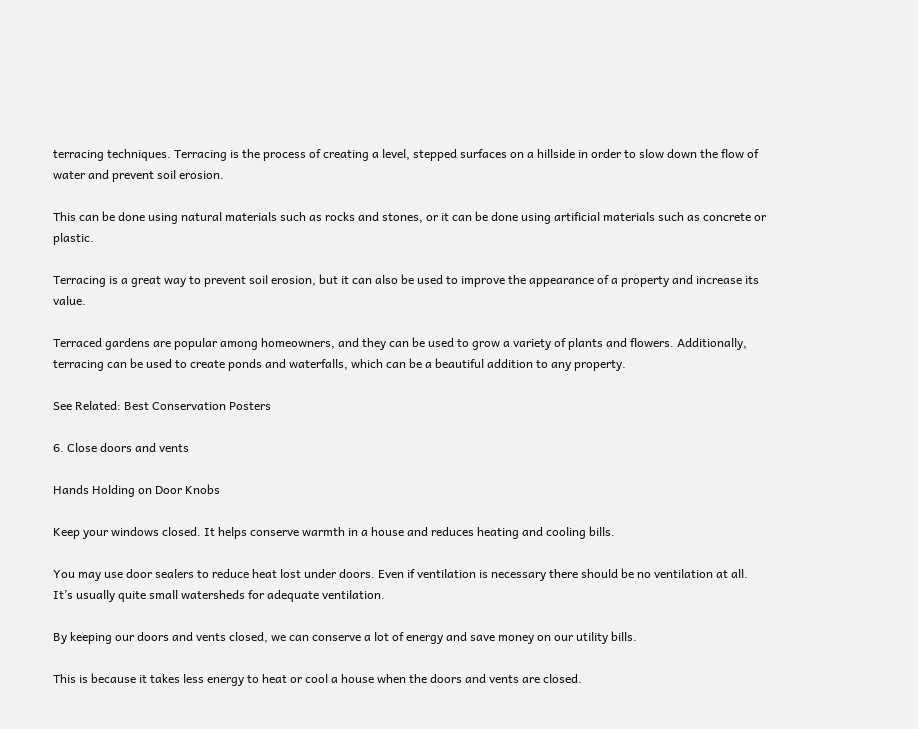terracing techniques. Terracing is the process of creating a level, stepped surfaces on a hillside in order to slow down the flow of water and prevent soil erosion.

This can be done using natural materials such as rocks and stones, or it can be done using artificial materials such as concrete or plastic.

Terracing is a great way to prevent soil erosion, but it can also be used to improve the appearance of a property and increase its value.

Terraced gardens are popular among homeowners, and they can be used to grow a variety of plants and flowers. Additionally, terracing can be used to create ponds and waterfalls, which can be a beautiful addition to any property.

See Related: Best Conservation Posters

6. Close doors and vents

Hands Holding on Door Knobs

Keep your windows closed. It helps conserve warmth in a house and reduces heating and cooling bills.

You may use door sealers to reduce heat lost under doors. Even if ventilation is necessary there should be no ventilation at all. It’s usually quite small watersheds for adequate ventilation.

By keeping our doors and vents closed, we can conserve a lot of energy and save money on our utility bills.

This is because it takes less energy to heat or cool a house when the doors and vents are closed.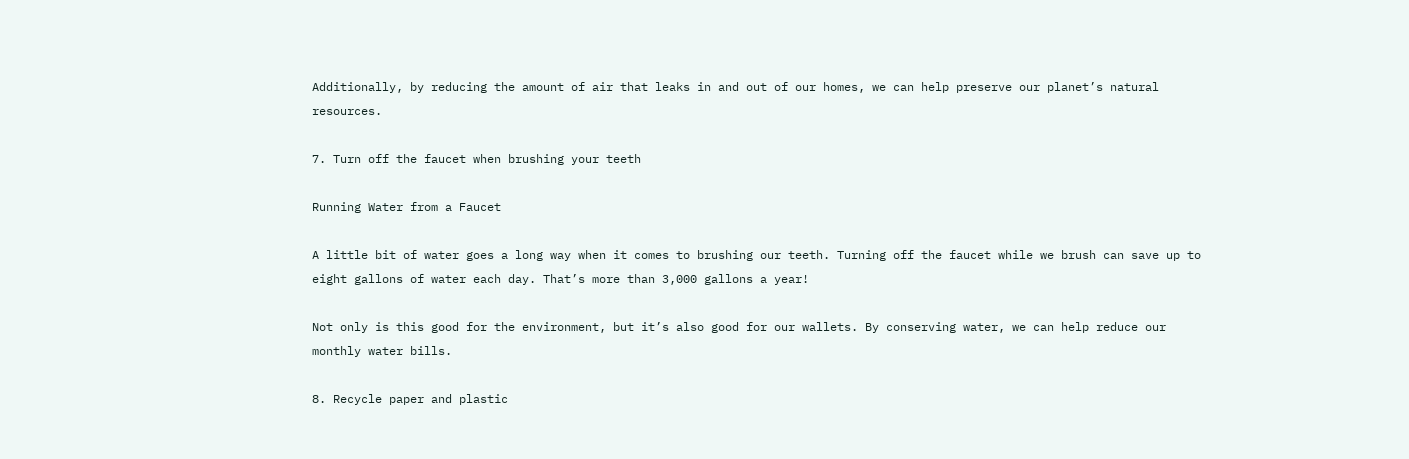Additionally, by reducing the amount of air that leaks in and out of our homes, we can help preserve our planet’s natural resources.

7. Turn off the faucet when brushing your teeth

Running Water from a Faucet

A little bit of water goes a long way when it comes to brushing our teeth. Turning off the faucet while we brush can save up to eight gallons of water each day. That’s more than 3,000 gallons a year!

Not only is this good for the environment, but it’s also good for our wallets. By conserving water, we can help reduce our monthly water bills.

8. Recycle paper and plastic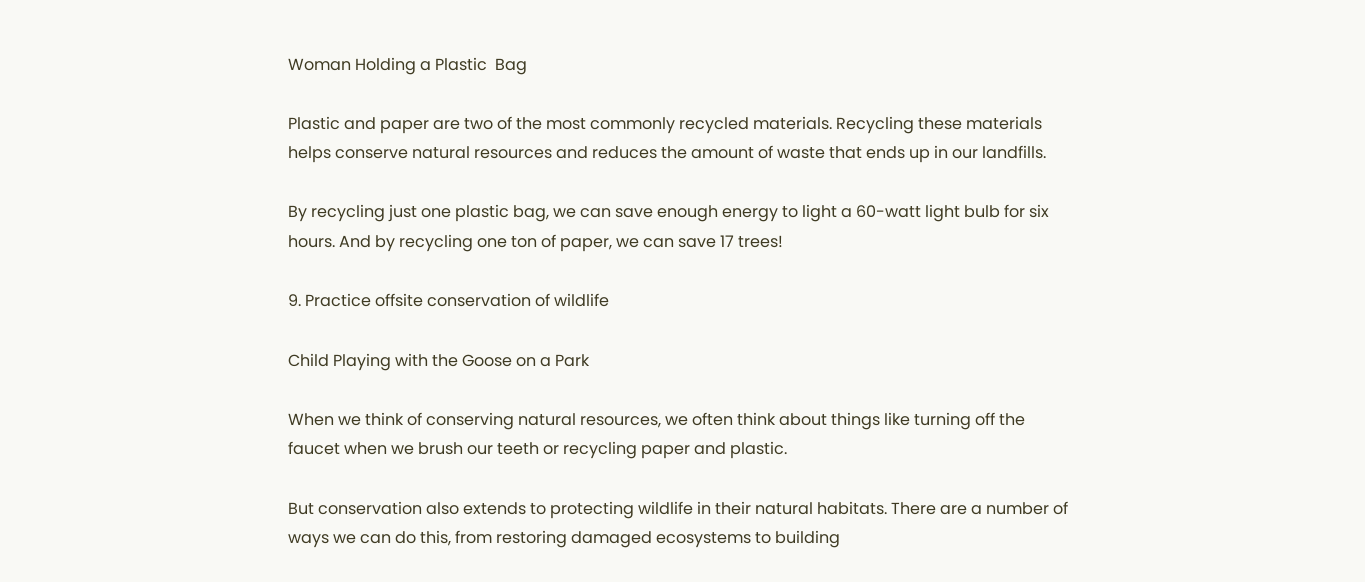Woman Holding a Plastic  Bag

Plastic and paper are two of the most commonly recycled materials. Recycling these materials helps conserve natural resources and reduces the amount of waste that ends up in our landfills.

By recycling just one plastic bag, we can save enough energy to light a 60-watt light bulb for six hours. And by recycling one ton of paper, we can save 17 trees!

9. Practice offsite conservation of wildlife

Child Playing with the Goose on a Park

When we think of conserving natural resources, we often think about things like turning off the faucet when we brush our teeth or recycling paper and plastic.

But conservation also extends to protecting wildlife in their natural habitats. There are a number of ways we can do this, from restoring damaged ecosystems to building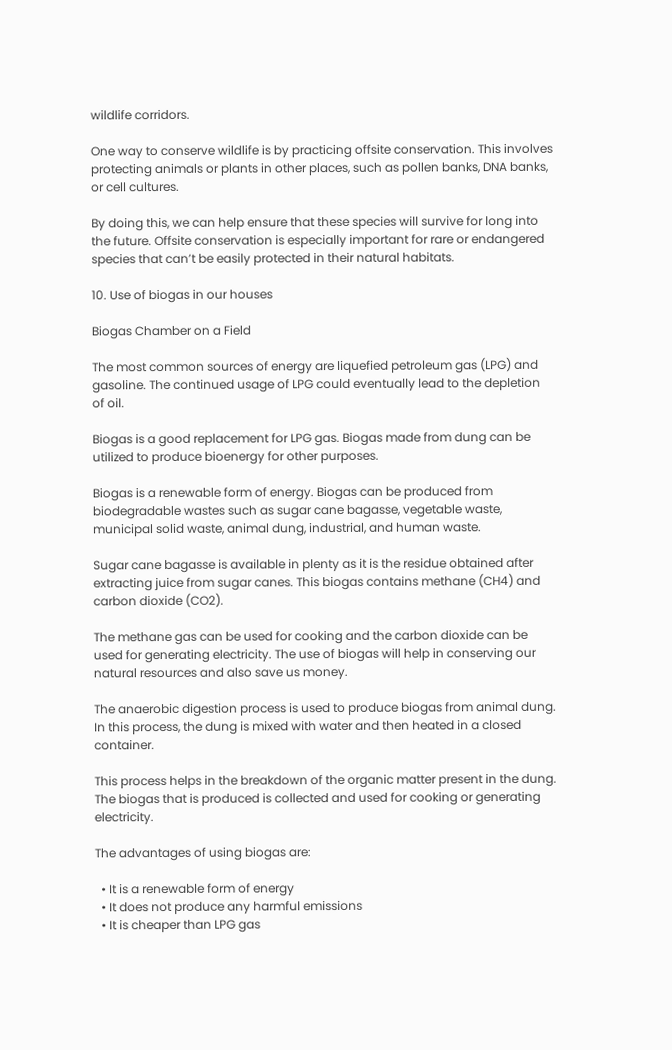wildlife corridors.

One way to conserve wildlife is by practicing offsite conservation. This involves protecting animals or plants in other places, such as pollen banks, DNA banks, or cell cultures.

By doing this, we can help ensure that these species will survive for long into the future. Offsite conservation is especially important for rare or endangered species that can’t be easily protected in their natural habitats.

10. Use of biogas in our houses

Biogas Chamber on a Field

The most common sources of energy are liquefied petroleum gas (LPG) and gasoline. The continued usage of LPG could eventually lead to the depletion of oil.

Biogas is a good replacement for LPG gas. Biogas made from dung can be utilized to produce bioenergy for other purposes.

Biogas is a renewable form of energy. Biogas can be produced from biodegradable wastes such as sugar cane bagasse, vegetable waste, municipal solid waste, animal dung, industrial, and human waste.

Sugar cane bagasse is available in plenty as it is the residue obtained after extracting juice from sugar canes. This biogas contains methane (CH4) and carbon dioxide (CO2).

The methane gas can be used for cooking and the carbon dioxide can be used for generating electricity. The use of biogas will help in conserving our natural resources and also save us money.

The anaerobic digestion process is used to produce biogas from animal dung. In this process, the dung is mixed with water and then heated in a closed container.

This process helps in the breakdown of the organic matter present in the dung. The biogas that is produced is collected and used for cooking or generating electricity.

The advantages of using biogas are:

  • It is a renewable form of energy
  • It does not produce any harmful emissions
  • It is cheaper than LPG gas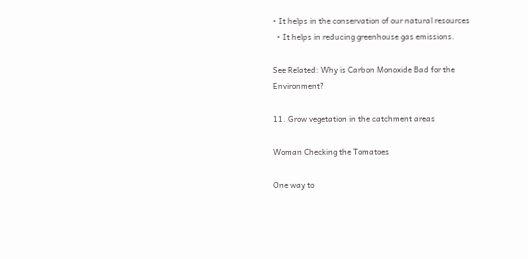• It helps in the conservation of our natural resources
  • It helps in reducing greenhouse gas emissions.

See Related: Why is Carbon Monoxide Bad for the Environment?

11. Grow vegetation in the catchment areas

Woman Checking the Tomatoes

One way to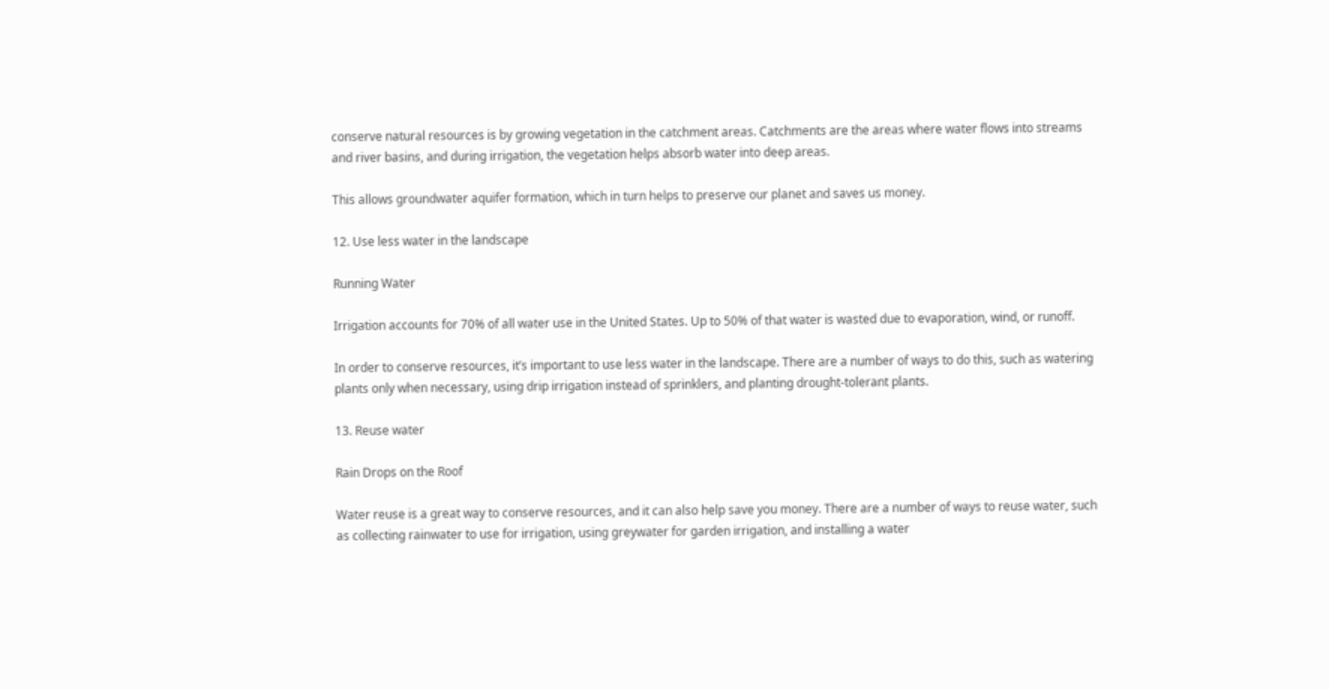conserve natural resources is by growing vegetation in the catchment areas. Catchments are the areas where water flows into streams and river basins, and during irrigation, the vegetation helps absorb water into deep areas.

This allows groundwater aquifer formation, which in turn helps to preserve our planet and saves us money.

12. Use less water in the landscape

Running Water

Irrigation accounts for 70% of all water use in the United States. Up to 50% of that water is wasted due to evaporation, wind, or runoff.

In order to conserve resources, it’s important to use less water in the landscape. There are a number of ways to do this, such as watering plants only when necessary, using drip irrigation instead of sprinklers, and planting drought-tolerant plants.

13. Reuse water

Rain Drops on the Roof

Water reuse is a great way to conserve resources, and it can also help save you money. There are a number of ways to reuse water, such as collecting rainwater to use for irrigation, using greywater for garden irrigation, and installing a water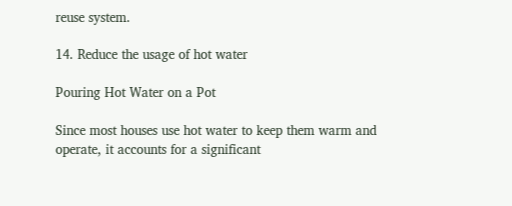reuse system.

14. Reduce the usage of hot water

Pouring Hot Water on a Pot

Since most houses use hot water to keep them warm and operate, it accounts for a significant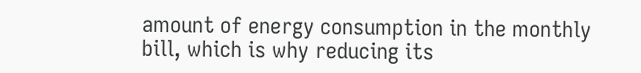amount of energy consumption in the monthly bill, which is why reducing its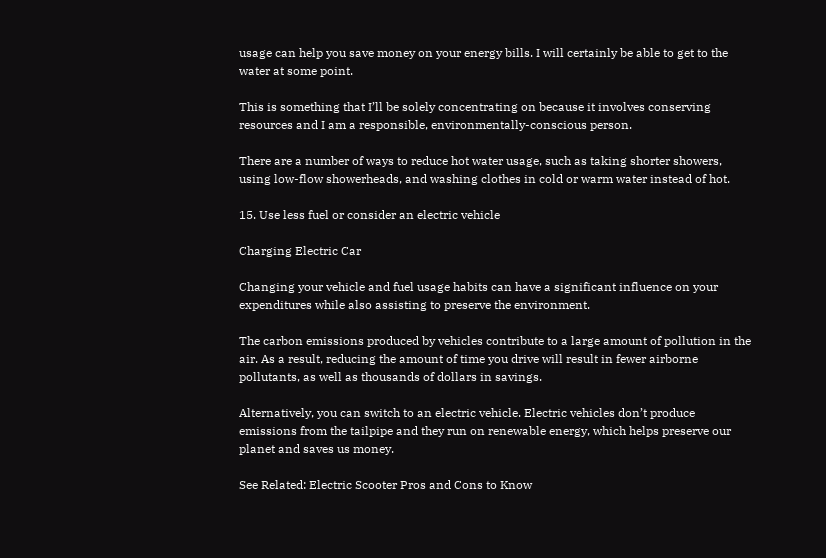usage can help you save money on your energy bills. I will certainly be able to get to the water at some point.

This is something that I’ll be solely concentrating on because it involves conserving resources and I am a responsible, environmentally-conscious person.

There are a number of ways to reduce hot water usage, such as taking shorter showers, using low-flow showerheads, and washing clothes in cold or warm water instead of hot.

15. Use less fuel or consider an electric vehicle

Charging Electric Car

Changing your vehicle and fuel usage habits can have a significant influence on your expenditures while also assisting to preserve the environment.

The carbon emissions produced by vehicles contribute to a large amount of pollution in the air. As a result, reducing the amount of time you drive will result in fewer airborne pollutants, as well as thousands of dollars in savings.

Alternatively, you can switch to an electric vehicle. Electric vehicles don’t produce emissions from the tailpipe and they run on renewable energy, which helps preserve our planet and saves us money.

See Related: Electric Scooter Pros and Cons to Know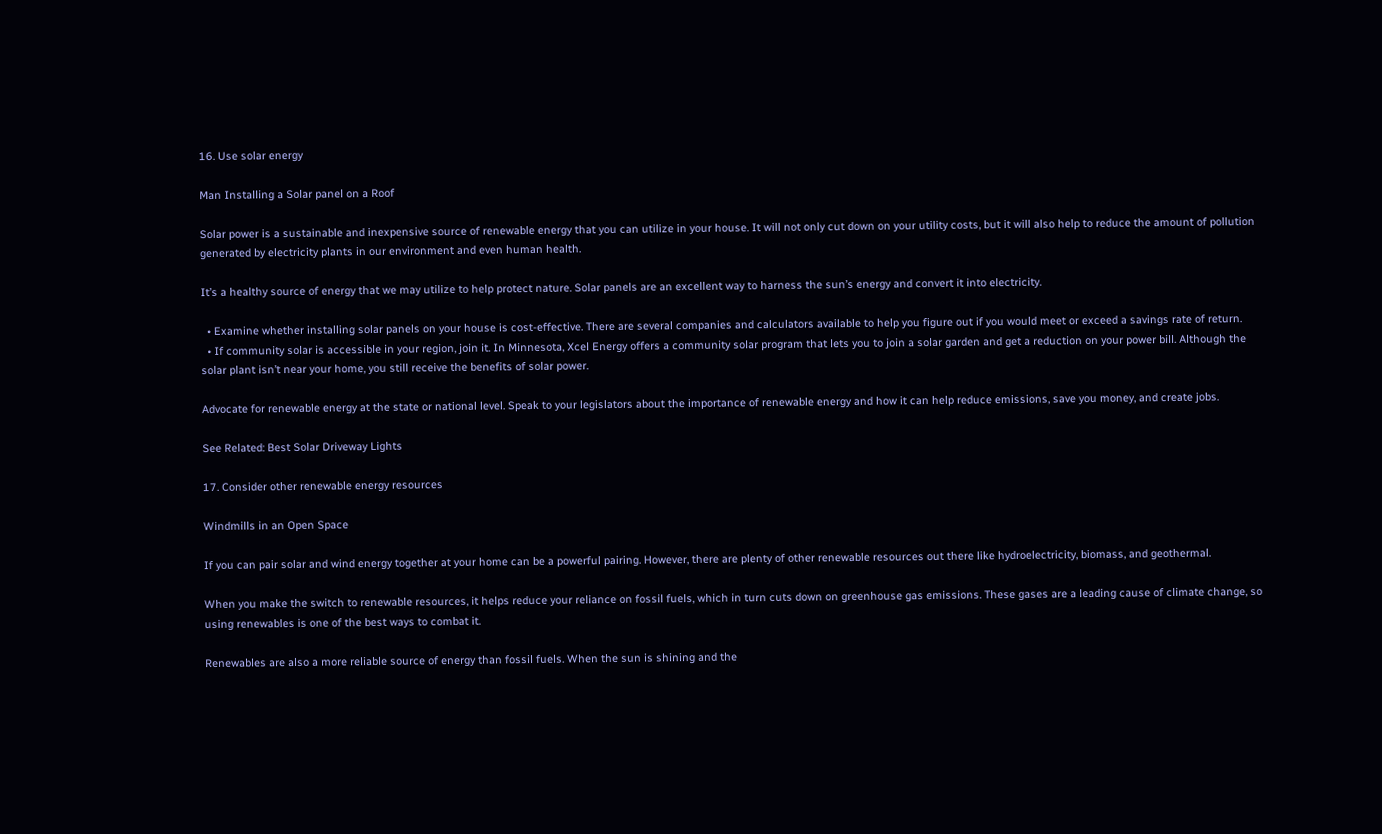16. Use solar energy

Man Installing a Solar panel on a Roof

Solar power is a sustainable and inexpensive source of renewable energy that you can utilize in your house. It will not only cut down on your utility costs, but it will also help to reduce the amount of pollution generated by electricity plants in our environment and even human health.

It’s a healthy source of energy that we may utilize to help protect nature. Solar panels are an excellent way to harness the sun’s energy and convert it into electricity.

  • Examine whether installing solar panels on your house is cost-effective. There are several companies and calculators available to help you figure out if you would meet or exceed a savings rate of return.
  • If community solar is accessible in your region, join it. In Minnesota, Xcel Energy offers a community solar program that lets you to join a solar garden and get a reduction on your power bill. Although the solar plant isn’t near your home, you still receive the benefits of solar power.

Advocate for renewable energy at the state or national level. Speak to your legislators about the importance of renewable energy and how it can help reduce emissions, save you money, and create jobs.

See Related: Best Solar Driveway Lights

17. Consider other renewable energy resources

Windmills in an Open Space

If you can pair solar and wind energy together at your home can be a powerful pairing. However, there are plenty of other renewable resources out there like hydroelectricity, biomass, and geothermal.

When you make the switch to renewable resources, it helps reduce your reliance on fossil fuels, which in turn cuts down on greenhouse gas emissions. These gases are a leading cause of climate change, so using renewables is one of the best ways to combat it.

Renewables are also a more reliable source of energy than fossil fuels. When the sun is shining and the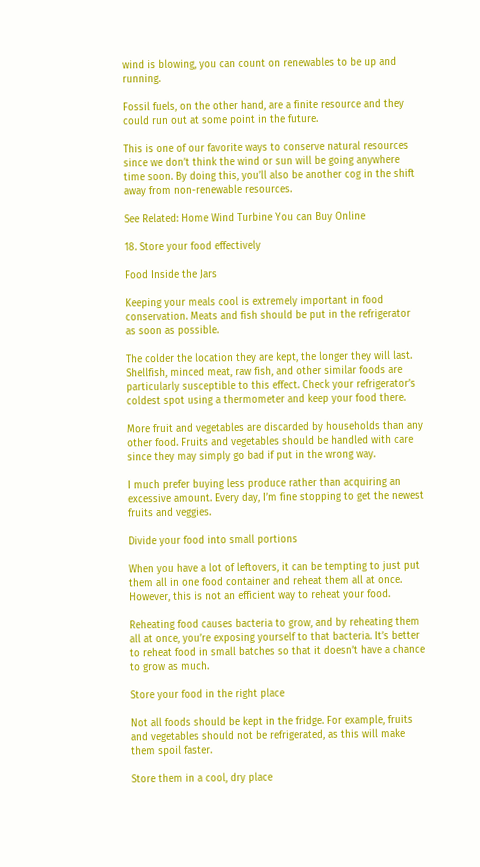wind is blowing, you can count on renewables to be up and running.

Fossil fuels, on the other hand, are a finite resource and they could run out at some point in the future.

This is one of our favorite ways to conserve natural resources since we don’t think the wind or sun will be going anywhere time soon. By doing this, you’ll also be another cog in the shift away from non-renewable resources.

See Related: Home Wind Turbine You can Buy Online

18. Store your food effectively

Food Inside the Jars

Keeping your meals cool is extremely important in food conservation. Meats and fish should be put in the refrigerator as soon as possible.

The colder the location they are kept, the longer they will last. Shellfish, minced meat, raw fish, and other similar foods are particularly susceptible to this effect. Check your refrigerator’s coldest spot using a thermometer and keep your food there.

More fruit and vegetables are discarded by households than any other food. Fruits and vegetables should be handled with care since they may simply go bad if put in the wrong way.

I much prefer buying less produce rather than acquiring an excessive amount. Every day, I’m fine stopping to get the newest fruits and veggies.

Divide your food into small portions

When you have a lot of leftovers, it can be tempting to just put them all in one food container and reheat them all at once. However, this is not an efficient way to reheat your food.

Reheating food causes bacteria to grow, and by reheating them all at once, you’re exposing yourself to that bacteria. It’s better to reheat food in small batches so that it doesn’t have a chance to grow as much.

Store your food in the right place

Not all foods should be kept in the fridge. For example, fruits and vegetables should not be refrigerated, as this will make them spoil faster.

Store them in a cool, dry place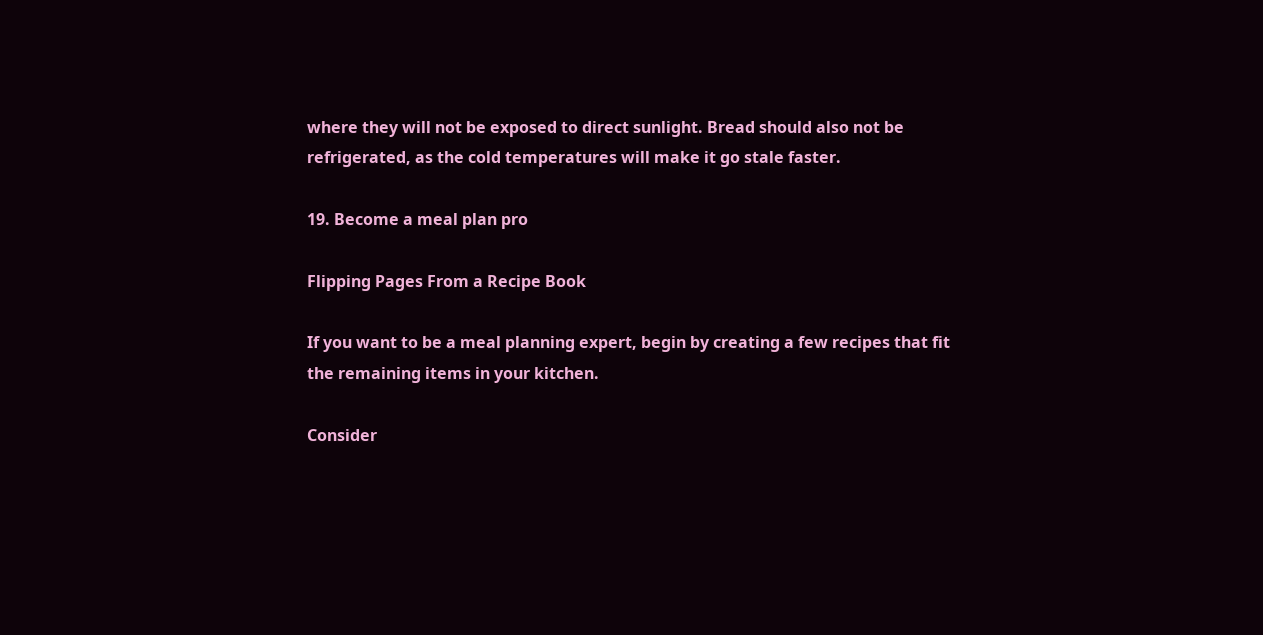where they will not be exposed to direct sunlight. Bread should also not be refrigerated, as the cold temperatures will make it go stale faster.

19. Become a meal plan pro

Flipping Pages From a Recipe Book

If you want to be a meal planning expert, begin by creating a few recipes that fit the remaining items in your kitchen.

Consider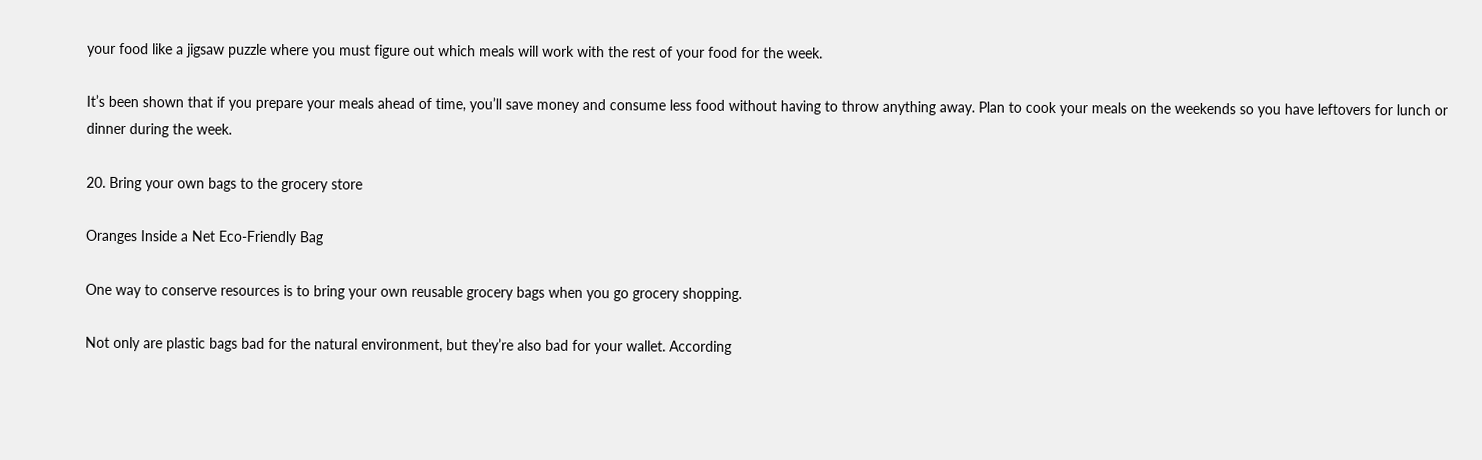your food like a jigsaw puzzle where you must figure out which meals will work with the rest of your food for the week.

It’s been shown that if you prepare your meals ahead of time, you’ll save money and consume less food without having to throw anything away. Plan to cook your meals on the weekends so you have leftovers for lunch or dinner during the week.

20. Bring your own bags to the grocery store

Oranges Inside a Net Eco-Friendly Bag

One way to conserve resources is to bring your own reusable grocery bags when you go grocery shopping.

Not only are plastic bags bad for the natural environment, but they’re also bad for your wallet. According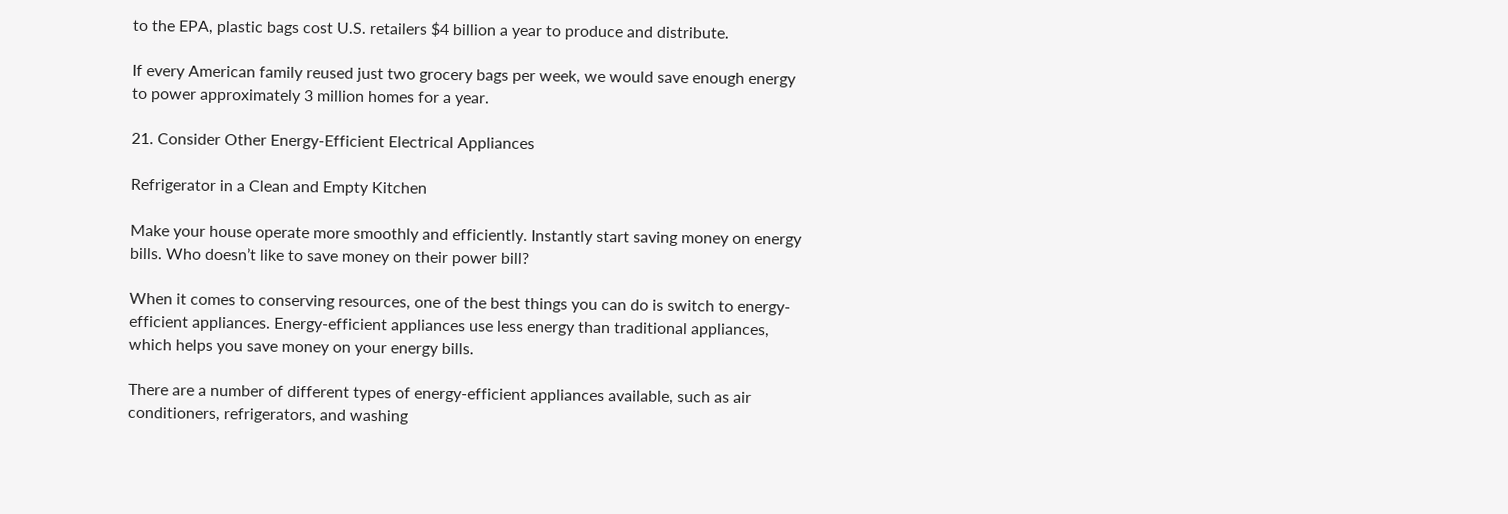to the EPA, plastic bags cost U.S. retailers $4 billion a year to produce and distribute.

If every American family reused just two grocery bags per week, we would save enough energy to power approximately 3 million homes for a year.

21. Consider Other Energy-Efficient Electrical Appliances

Refrigerator in a Clean and Empty Kitchen

Make your house operate more smoothly and efficiently. Instantly start saving money on energy bills. Who doesn’t like to save money on their power bill?

When it comes to conserving resources, one of the best things you can do is switch to energy-efficient appliances. Energy-efficient appliances use less energy than traditional appliances, which helps you save money on your energy bills.

There are a number of different types of energy-efficient appliances available, such as air conditioners, refrigerators, and washing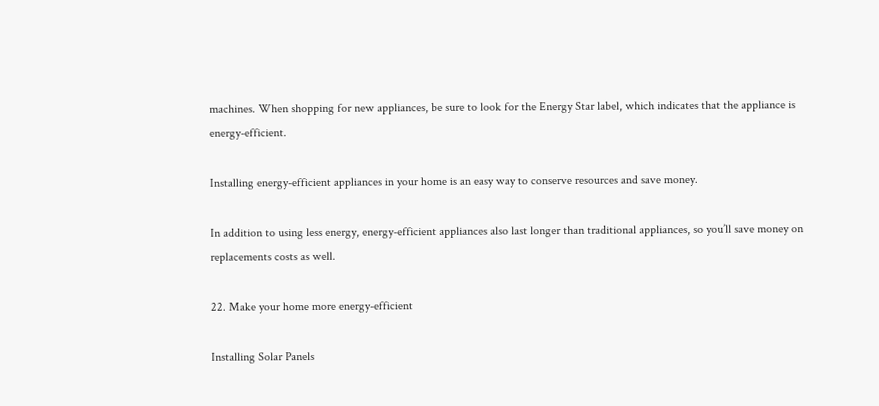machines. When shopping for new appliances, be sure to look for the Energy Star label, which indicates that the appliance is energy-efficient.

Installing energy-efficient appliances in your home is an easy way to conserve resources and save money.

In addition to using less energy, energy-efficient appliances also last longer than traditional appliances, so you’ll save money on replacements costs as well.

22. Make your home more energy-efficient

Installing Solar Panels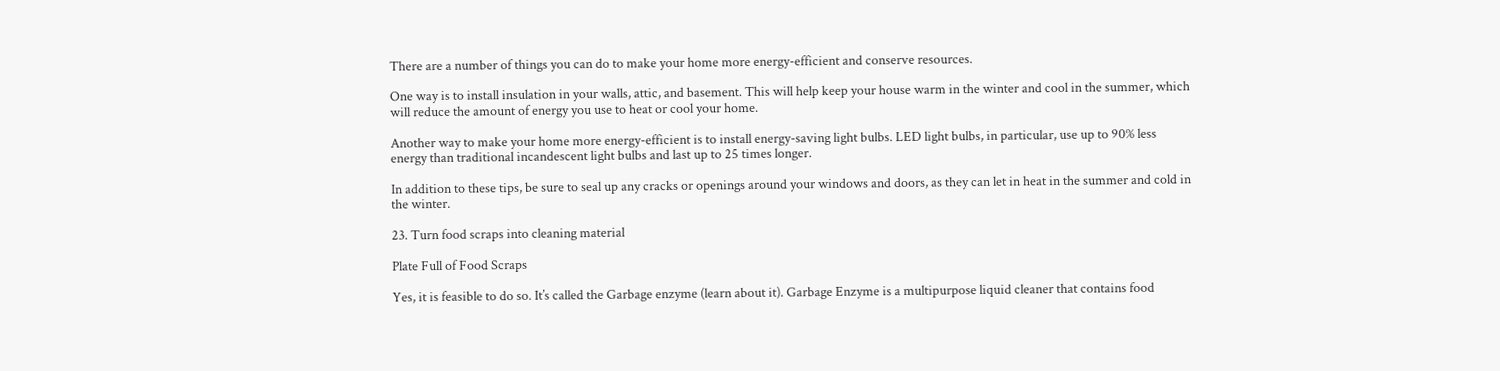There are a number of things you can do to make your home more energy-efficient and conserve resources.

One way is to install insulation in your walls, attic, and basement. This will help keep your house warm in the winter and cool in the summer, which will reduce the amount of energy you use to heat or cool your home.

Another way to make your home more energy-efficient is to install energy-saving light bulbs. LED light bulbs, in particular, use up to 90% less energy than traditional incandescent light bulbs and last up to 25 times longer.

In addition to these tips, be sure to seal up any cracks or openings around your windows and doors, as they can let in heat in the summer and cold in the winter.

23. Turn food scraps into cleaning material

Plate Full of Food Scraps

Yes, it is feasible to do so. It’s called the Garbage enzyme (learn about it). Garbage Enzyme is a multipurpose liquid cleaner that contains food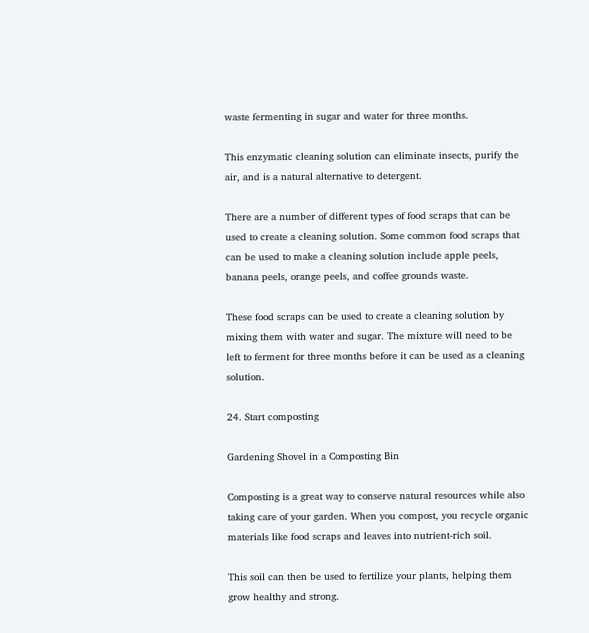waste fermenting in sugar and water for three months.

This enzymatic cleaning solution can eliminate insects, purify the air, and is a natural alternative to detergent.

There are a number of different types of food scraps that can be used to create a cleaning solution. Some common food scraps that can be used to make a cleaning solution include apple peels, banana peels, orange peels, and coffee grounds waste.

These food scraps can be used to create a cleaning solution by mixing them with water and sugar. The mixture will need to be left to ferment for three months before it can be used as a cleaning solution.

24. Start composting

Gardening Shovel in a Composting Bin

Composting is a great way to conserve natural resources while also taking care of your garden. When you compost, you recycle organic materials like food scraps and leaves into nutrient-rich soil.

This soil can then be used to fertilize your plants, helping them grow healthy and strong.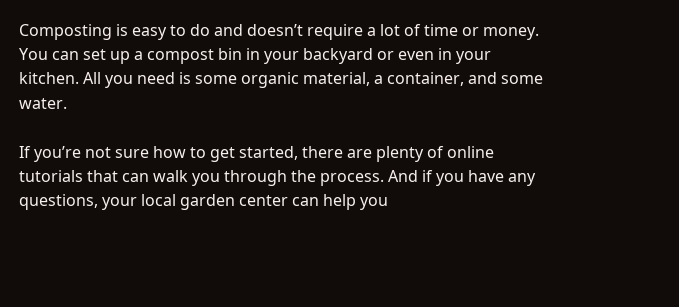Composting is easy to do and doesn’t require a lot of time or money. You can set up a compost bin in your backyard or even in your kitchen. All you need is some organic material, a container, and some water.

If you’re not sure how to get started, there are plenty of online tutorials that can walk you through the process. And if you have any questions, your local garden center can help you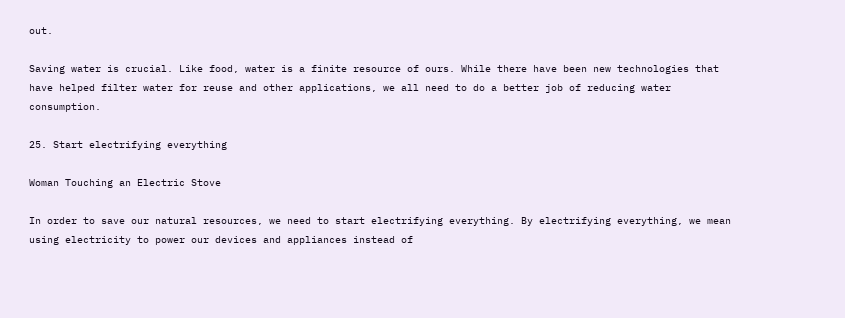out.

Saving water is crucial. Like food, water is a finite resource of ours. While there have been new technologies that have helped filter water for reuse and other applications, we all need to do a better job of reducing water consumption.

25. Start electrifying everything

Woman Touching an Electric Stove

In order to save our natural resources, we need to start electrifying everything. By electrifying everything, we mean using electricity to power our devices and appliances instead of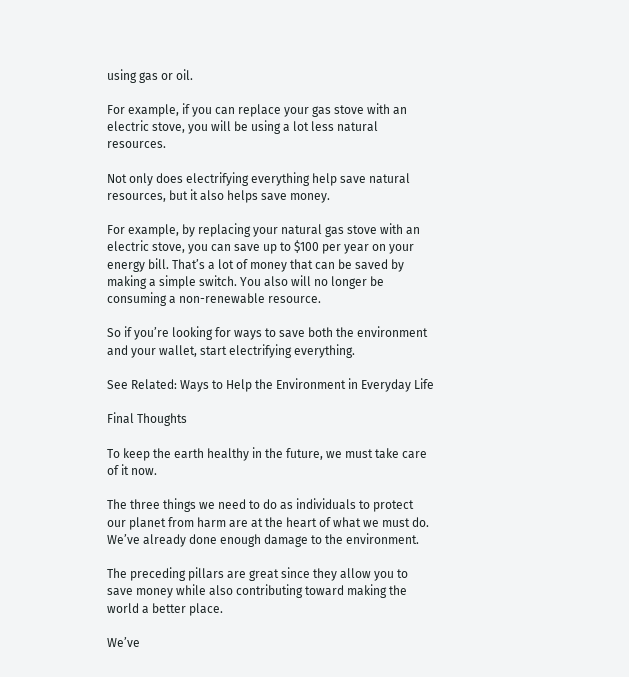using gas or oil.

For example, if you can replace your gas stove with an electric stove, you will be using a lot less natural resources.

Not only does electrifying everything help save natural resources, but it also helps save money.

For example, by replacing your natural gas stove with an electric stove, you can save up to $100 per year on your energy bill. That’s a lot of money that can be saved by making a simple switch. You also will no longer be consuming a non-renewable resource.

So if you’re looking for ways to save both the environment and your wallet, start electrifying everything.

See Related: Ways to Help the Environment in Everyday Life

Final Thoughts

To keep the earth healthy in the future, we must take care of it now.

The three things we need to do as individuals to protect our planet from harm are at the heart of what we must do. We’ve already done enough damage to the environment.

The preceding pillars are great since they allow you to save money while also contributing toward making the world a better place.

We’ve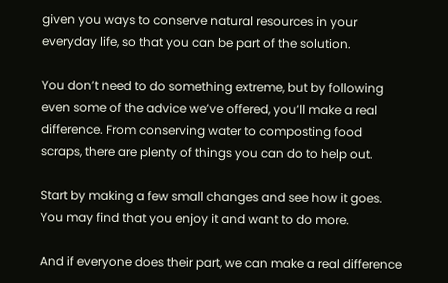given you ways to conserve natural resources in your everyday life, so that you can be part of the solution.

You don’t need to do something extreme, but by following even some of the advice we’ve offered, you’ll make a real difference. From conserving water to composting food scraps, there are plenty of things you can do to help out.

Start by making a few small changes and see how it goes. You may find that you enjoy it and want to do more.

And if everyone does their part, we can make a real difference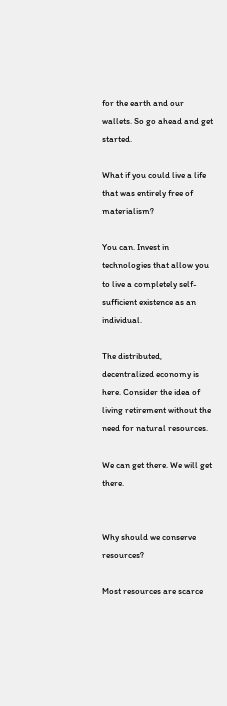for the earth and our wallets. So go ahead and get started.

What if you could live a life that was entirely free of materialism?

You can. Invest in technologies that allow you to live a completely self-sufficient existence as an individual.

The distributed, decentralized economy is here. Consider the idea of living retirement without the need for natural resources.

We can get there. We will get there.


Why should we conserve resources?

Most resources are scarce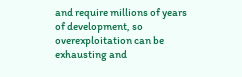and require millions of years of development, so overexploitation can be exhausting and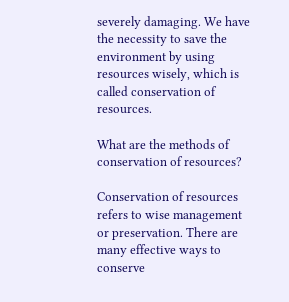severely damaging. We have the necessity to save the environment by using resources wisely, which is called conservation of resources.

What are the methods of conservation of resources?

Conservation of resources refers to wise management or preservation. There are many effective ways to conserve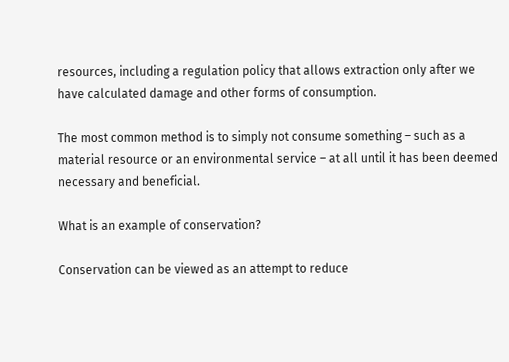resources, including a regulation policy that allows extraction only after we have calculated damage and other forms of consumption.

The most common method is to simply not consume something – such as a material resource or an environmental service – at all until it has been deemed necessary and beneficial.

What is an example of conservation?

Conservation can be viewed as an attempt to reduce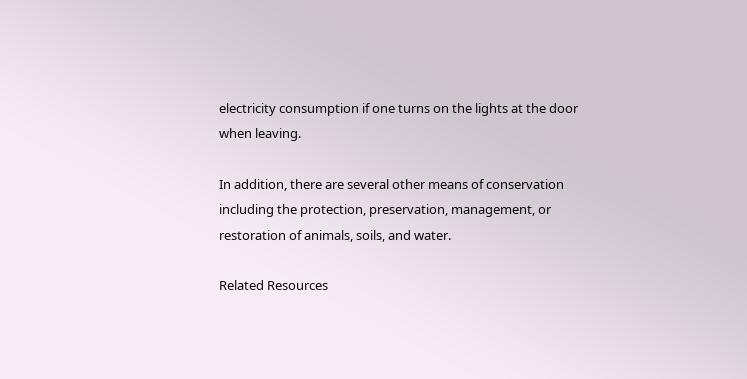electricity consumption if one turns on the lights at the door when leaving.

In addition, there are several other means of conservation including the protection, preservation, management, or restoration of animals, soils, and water.

Related Resources